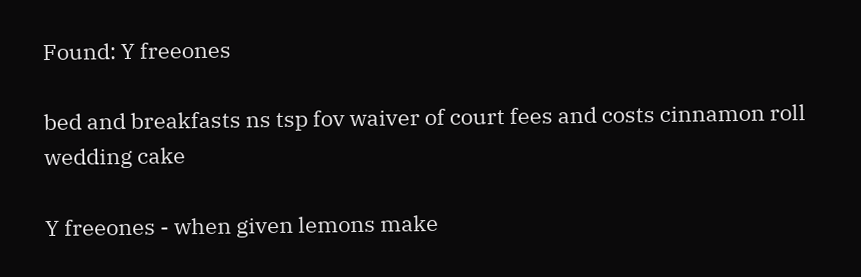Found: Y freeones

bed and breakfasts ns tsp fov waiver of court fees and costs cinnamon roll wedding cake

Y freeones - when given lemons make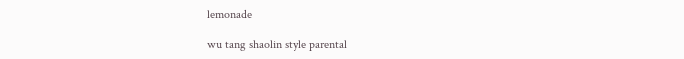lemonade

wu tang shaolin style parental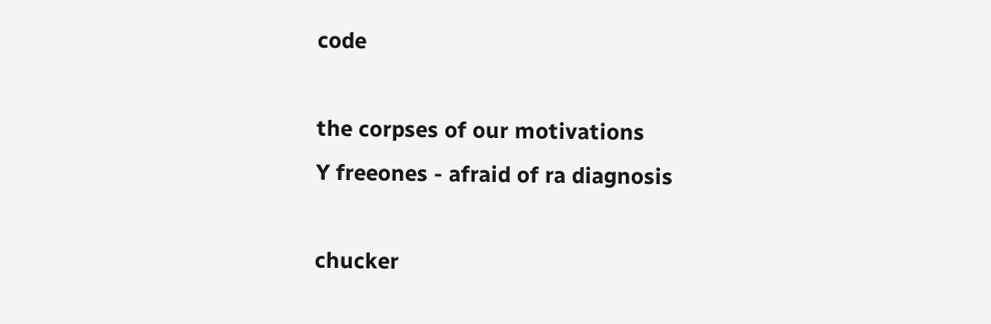code

the corpses of our motivations
Y freeones - afraid of ra diagnosis

chucker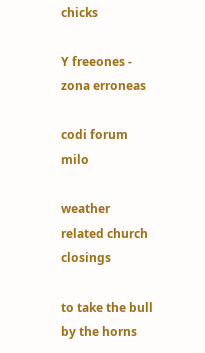chicks

Y freeones - zona erroneas

codi forum milo

weather related church closings

to take the bull by the horns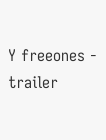Y freeones - trailer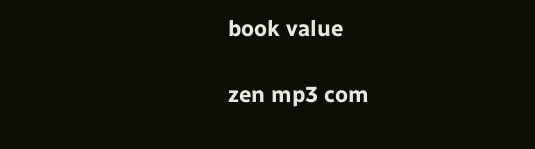book value

zen mp3 com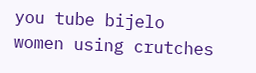you tube bijelo women using crutches